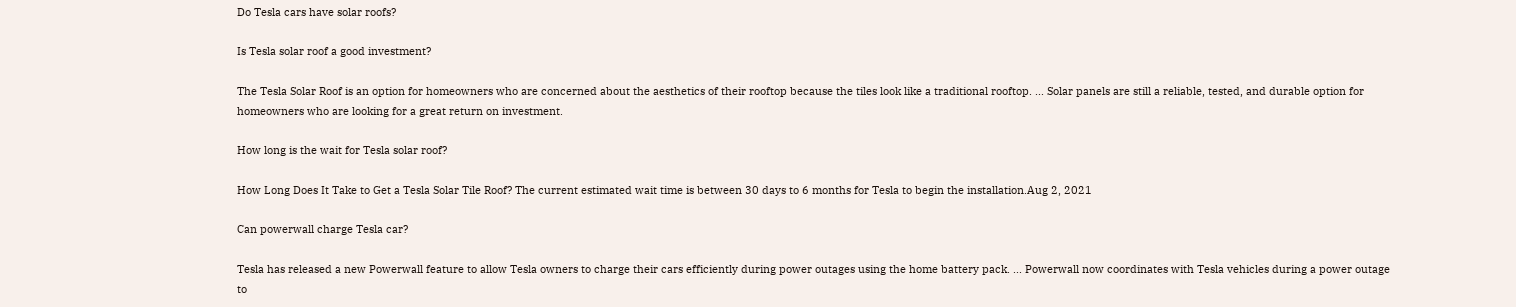Do Tesla cars have solar roofs?

Is Tesla solar roof a good investment?

The Tesla Solar Roof is an option for homeowners who are concerned about the aesthetics of their rooftop because the tiles look like a traditional rooftop. ... Solar panels are still a reliable, tested, and durable option for homeowners who are looking for a great return on investment.

How long is the wait for Tesla solar roof?

How Long Does It Take to Get a Tesla Solar Tile Roof? The current estimated wait time is between 30 days to 6 months for Tesla to begin the installation.Aug 2, 2021

Can powerwall charge Tesla car?

Tesla has released a new Powerwall feature to allow Tesla owners to charge their cars efficiently during power outages using the home battery pack. ... Powerwall now coordinates with Tesla vehicles during a power outage to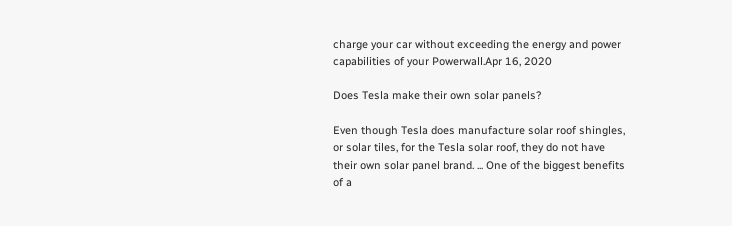charge your car without exceeding the energy and power capabilities of your Powerwall.Apr 16, 2020

Does Tesla make their own solar panels?

Even though Tesla does manufacture solar roof shingles, or solar tiles, for the Tesla solar roof, they do not have their own solar panel brand. ... One of the biggest benefits of a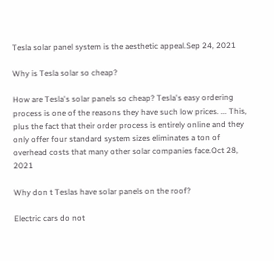Tesla solar panel system is the aesthetic appeal.Sep 24, 2021

Why is Tesla solar so cheap?

How are Tesla's solar panels so cheap? Tesla's easy ordering process is one of the reasons they have such low prices. ... This, plus the fact that their order process is entirely online and they only offer four standard system sizes eliminates a ton of overhead costs that many other solar companies face.Oct 28, 2021

Why don t Teslas have solar panels on the roof?

Electric cars do not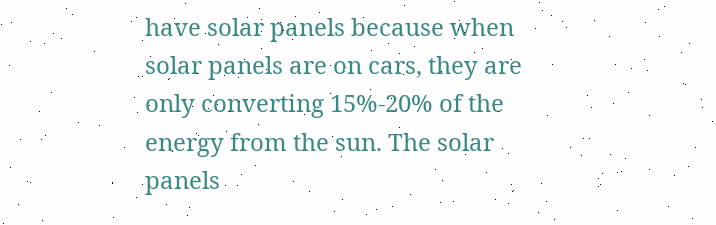have solar panels because when solar panels are on cars, they are only converting 15%-20% of the energy from the sun. The solar panels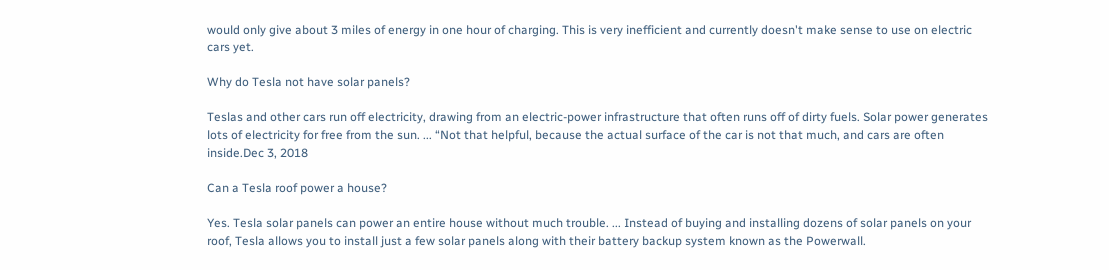would only give about 3 miles of energy in one hour of charging. This is very inefficient and currently doesn't make sense to use on electric cars yet.

Why do Tesla not have solar panels?

Teslas and other cars run off electricity, drawing from an electric-power infrastructure that often runs off of dirty fuels. Solar power generates lots of electricity for free from the sun. ... “Not that helpful, because the actual surface of the car is not that much, and cars are often inside.Dec 3, 2018

Can a Tesla roof power a house?

Yes. Tesla solar panels can power an entire house without much trouble. ... Instead of buying and installing dozens of solar panels on your roof, Tesla allows you to install just a few solar panels along with their battery backup system known as the Powerwall.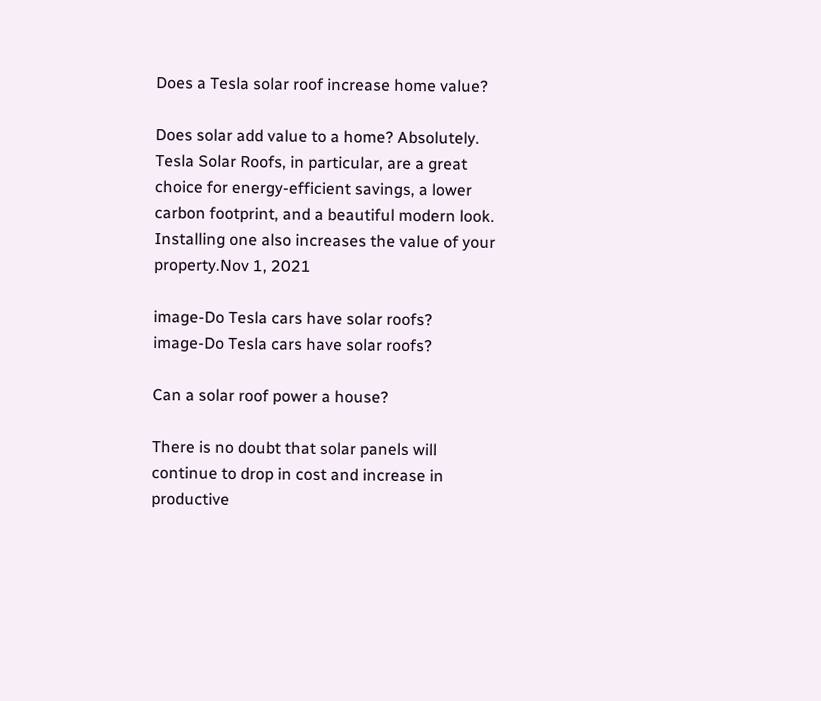Does a Tesla solar roof increase home value?

Does solar add value to a home? Absolutely. Tesla Solar Roofs, in particular, are a great choice for energy-efficient savings, a lower carbon footprint, and a beautiful modern look. Installing one also increases the value of your property.Nov 1, 2021

image-Do Tesla cars have solar roofs?
image-Do Tesla cars have solar roofs?

Can a solar roof power a house?

There is no doubt that solar panels will continue to drop in cost and increase in productive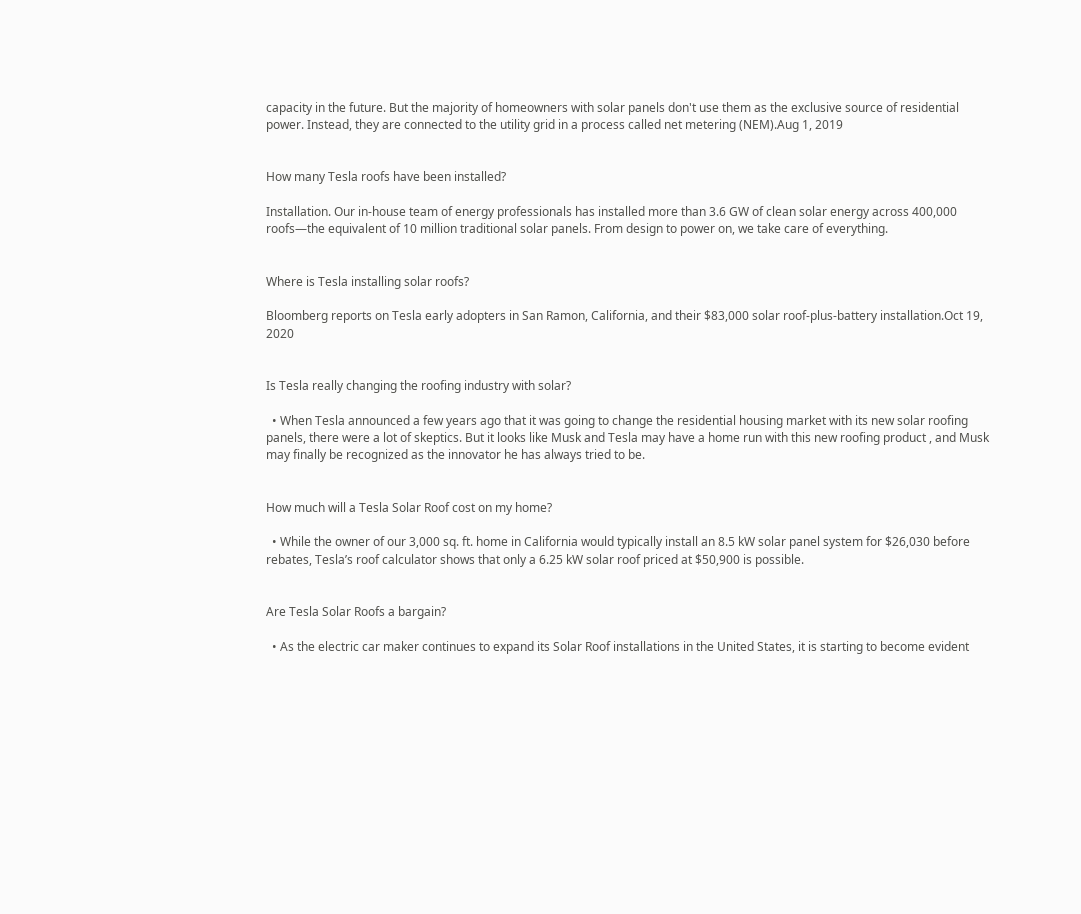capacity in the future. But the majority of homeowners with solar panels don't use them as the exclusive source of residential power. Instead, they are connected to the utility grid in a process called net metering (NEM).Aug 1, 2019


How many Tesla roofs have been installed?

Installation. Our in-house team of energy professionals has installed more than 3.6 GW of clean solar energy across 400,000 roofs—the equivalent of 10 million traditional solar panels. From design to power on, we take care of everything.


Where is Tesla installing solar roofs?

Bloomberg reports on Tesla early adopters in San Ramon, California, and their $83,000 solar roof-plus-battery installation.Oct 19, 2020


Is Tesla really changing the roofing industry with solar?

  • When Tesla announced a few years ago that it was going to change the residential housing market with its new solar roofing panels, there were a lot of skeptics. But it looks like Musk and Tesla may have a home run with this new roofing product , and Musk may finally be recognized as the innovator he has always tried to be.


How much will a Tesla Solar Roof cost on my home?

  • While the owner of our 3,000 sq. ft. home in California would typically install an 8.5 kW solar panel system for $26,030 before rebates, Tesla’s roof calculator shows that only a 6.25 kW solar roof priced at $50,900 is possible.


Are Tesla Solar Roofs a bargain?

  • As the electric car maker continues to expand its Solar Roof installations in the United States, it is starting to become evident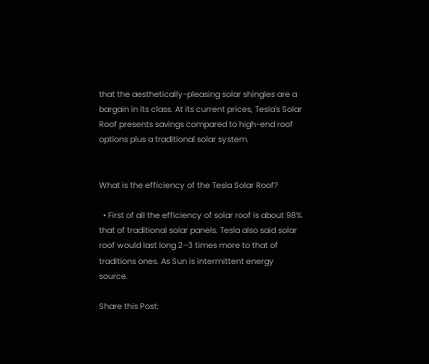that the aesthetically-pleasing solar shingles are a bargain in its class. At its current prices, Tesla's Solar Roof presents savings compared to high-end roof options plus a traditional solar system.


What is the efficiency of the Tesla Solar Roof?

  • First of all the efficiency of solar roof is about 98% that of traditional solar panels. Tesla also said solar roof would last long 2–3 times more to that of traditions ones. As Sun is intermittent energy source.

Share this Post: